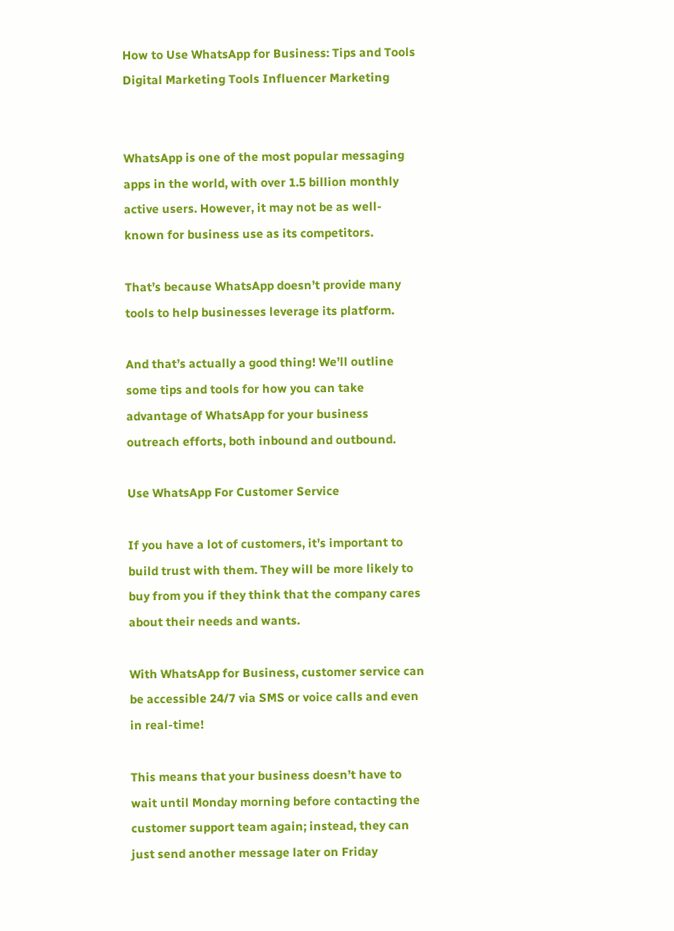How to Use WhatsApp for Business: Tips and Tools
Digital Marketing Tools Influencer Marketing


WhatsApp is one of the most popular messaging apps in the world, with over 1.5 billion monthly active users. However, it may not be as well-known for business use as its competitors.

That’s because WhatsApp doesn’t provide many tools to help businesses leverage its platform.

And that’s actually a good thing! We’ll outline some tips and tools for how you can take advantage of WhatsApp for your business outreach efforts, both inbound and outbound.

Use WhatsApp For Customer Service

If you have a lot of customers, it’s important to build trust with them. They will be more likely to buy from you if they think that the company cares about their needs and wants.

With WhatsApp for Business, customer service can be accessible 24/7 via SMS or voice calls and even in real-time!

This means that your business doesn’t have to wait until Monday morning before contacting the customer support team again; instead, they can just send another message later on Friday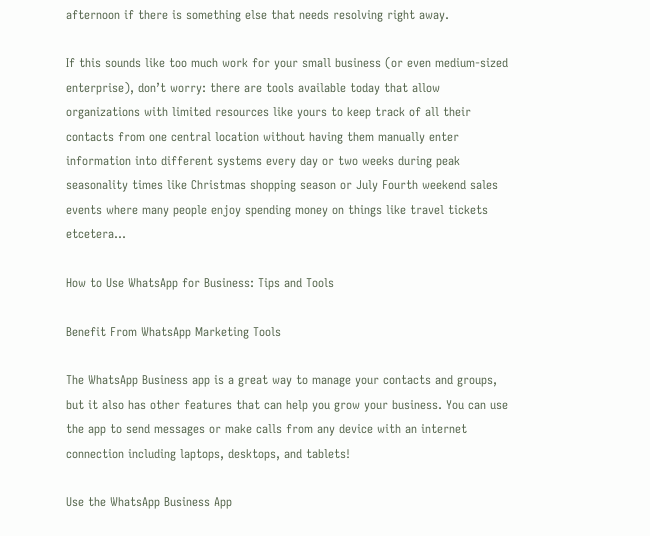afternoon if there is something else that needs resolving right away.

If this sounds like too much work for your small business (or even medium-sized enterprise), don’t worry: there are tools available today that allow organizations with limited resources like yours to keep track of all their contacts from one central location without having them manually enter information into different systems every day or two weeks during peak seasonality times like Christmas shopping season or July Fourth weekend sales events where many people enjoy spending money on things like travel tickets etcetera…

How to Use WhatsApp for Business: Tips and Tools

Benefit From WhatsApp Marketing Tools

The WhatsApp Business app is a great way to manage your contacts and groups, but it also has other features that can help you grow your business. You can use the app to send messages or make calls from any device with an internet connection including laptops, desktops, and tablets!

Use the WhatsApp Business App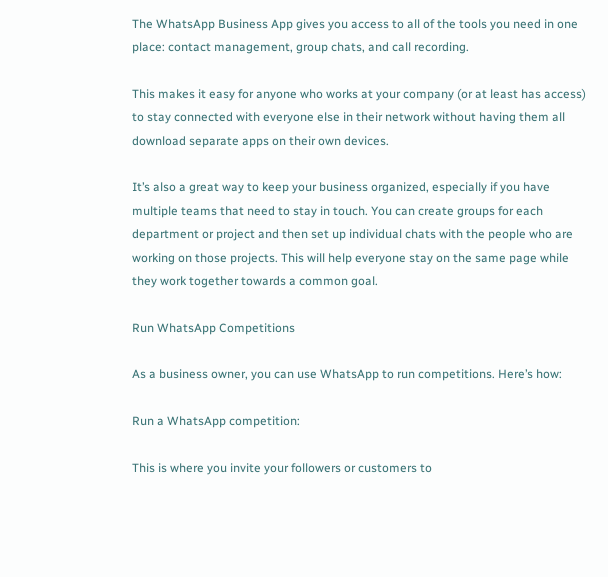The WhatsApp Business App gives you access to all of the tools you need in one place: contact management, group chats, and call recording.

This makes it easy for anyone who works at your company (or at least has access) to stay connected with everyone else in their network without having them all download separate apps on their own devices.

It’s also a great way to keep your business organized, especially if you have multiple teams that need to stay in touch. You can create groups for each department or project and then set up individual chats with the people who are working on those projects. This will help everyone stay on the same page while they work together towards a common goal.

Run WhatsApp Competitions

As a business owner, you can use WhatsApp to run competitions. Here’s how:

Run a WhatsApp competition:

This is where you invite your followers or customers to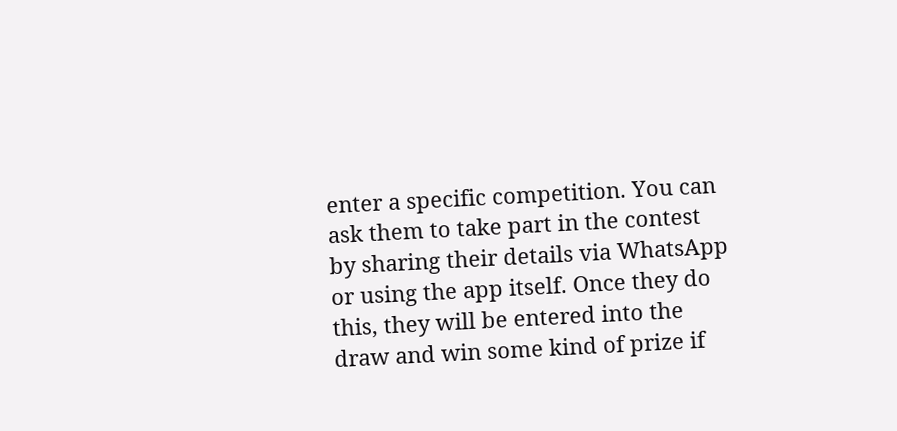enter a specific competition. You can ask them to take part in the contest by sharing their details via WhatsApp or using the app itself. Once they do this, they will be entered into the draw and win some kind of prize if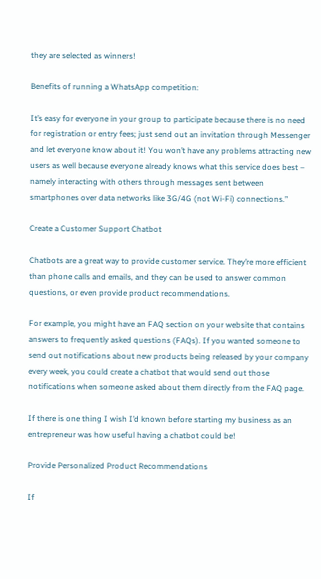they are selected as winners!

Benefits of running a WhatsApp competition:

It’s easy for everyone in your group to participate because there is no need for registration or entry fees; just send out an invitation through Messenger and let everyone know about it! You won’t have any problems attracting new users as well because everyone already knows what this service does best – namely interacting with others through messages sent between smartphones over data networks like 3G/4G (not Wi-Fi) connections.”

Create a Customer Support Chatbot

Chatbots are a great way to provide customer service. They’re more efficient than phone calls and emails, and they can be used to answer common questions, or even provide product recommendations.

For example, you might have an FAQ section on your website that contains answers to frequently asked questions (FAQs). If you wanted someone to send out notifications about new products being released by your company every week, you could create a chatbot that would send out those notifications when someone asked about them directly from the FAQ page.

If there is one thing I wish I’d known before starting my business as an entrepreneur was how useful having a chatbot could be!

Provide Personalized Product Recommendations

If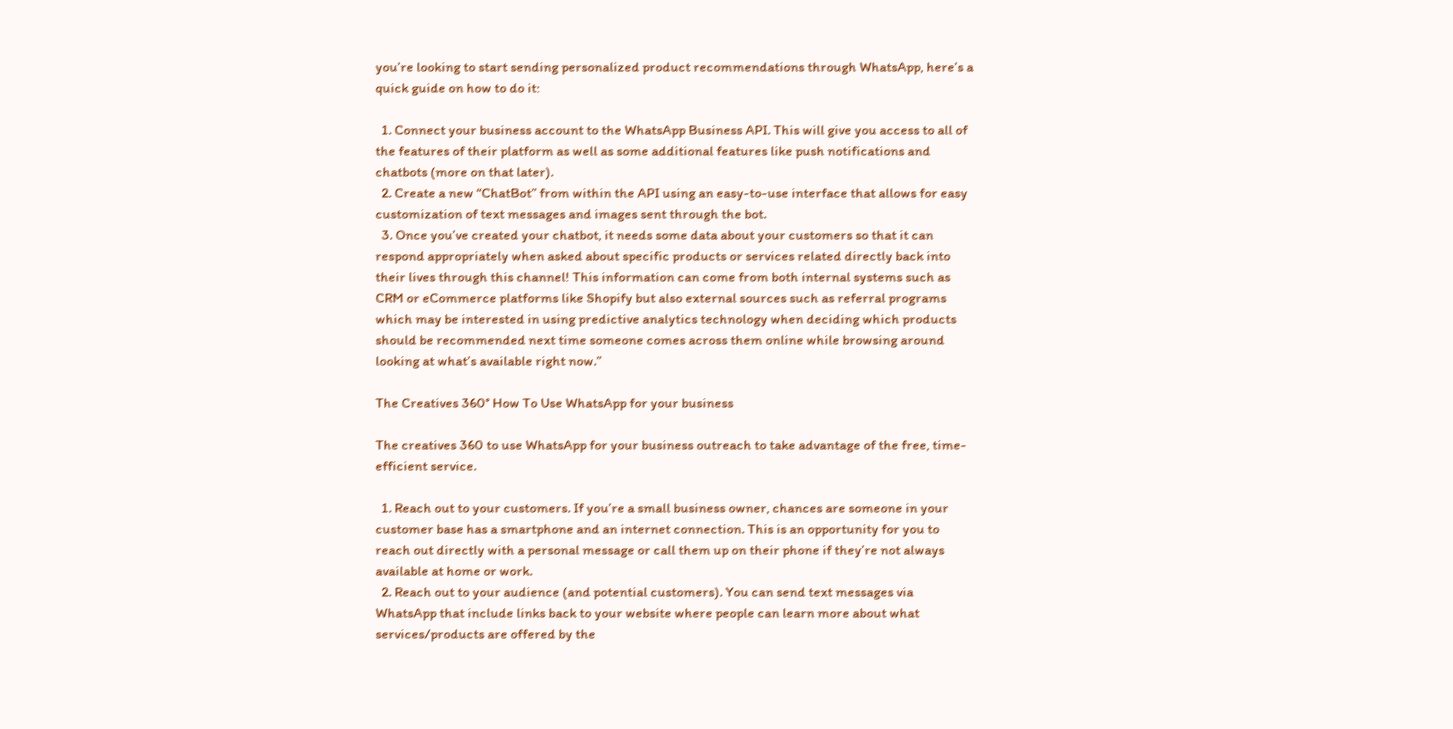you’re looking to start sending personalized product recommendations through WhatsApp, here’s a quick guide on how to do it:

  1. Connect your business account to the WhatsApp Business API. This will give you access to all of the features of their platform as well as some additional features like push notifications and chatbots (more on that later).
  2. Create a new “ChatBot” from within the API using an easy-to-use interface that allows for easy customization of text messages and images sent through the bot.
  3. Once you’ve created your chatbot, it needs some data about your customers so that it can respond appropriately when asked about specific products or services related directly back into their lives through this channel! This information can come from both internal systems such as CRM or eCommerce platforms like Shopify but also external sources such as referral programs which may be interested in using predictive analytics technology when deciding which products should be recommended next time someone comes across them online while browsing around looking at what’s available right now.”

The Creatives 360° How To Use WhatsApp for your business

The creatives 360 to use WhatsApp for your business outreach to take advantage of the free, time-efficient service.

  1. Reach out to your customers. If you’re a small business owner, chances are someone in your customer base has a smartphone and an internet connection. This is an opportunity for you to reach out directly with a personal message or call them up on their phone if they’re not always available at home or work.
  2. Reach out to your audience (and potential customers). You can send text messages via WhatsApp that include links back to your website where people can learn more about what services/products are offered by the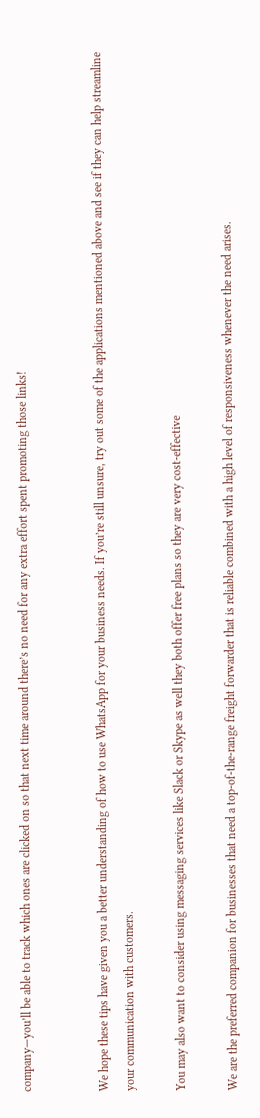company—you’ll be able to track which ones are clicked on so that next time around there’s no need for any extra effort spent promoting those links!


We hope these tips have given you a better understanding of how to use WhatsApp for your business needs. If you’re still unsure, try out some of the applications mentioned above and see if they can help streamline your communication with customers.

You may also want to consider using messaging services like Slack or Skype as well they both offer free plans so they are very cost-effective

We are the preferred companion for businesses that need a top-of-the-range freight forwarder that is reliable combined with a high level of responsiveness whenever the need arises.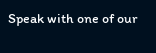Speak with one of our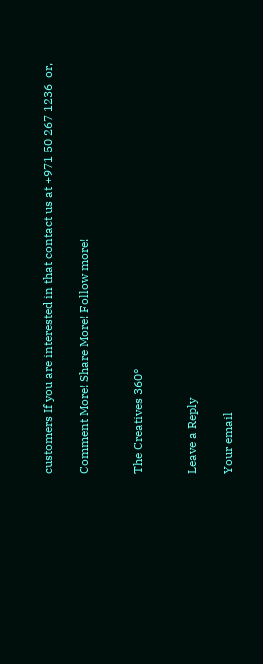customers If you are interested in that contact us at +971 50 267 1236  or,

Comment More! Share More! Follow more!


The Creatives 360°


Leave a Reply

Your email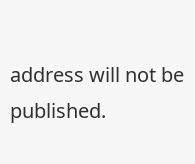address will not be published.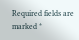Required fields are marked *